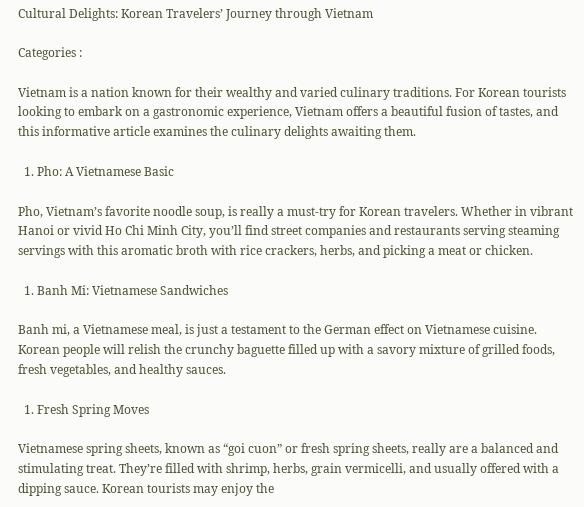Cultural Delights: Korean Travelers’ Journey through Vietnam

Categories :

Vietnam is a nation known for their wealthy and varied culinary traditions. For Korean tourists looking to embark on a gastronomic experience, Vietnam offers a beautiful fusion of tastes, and this informative article examines the culinary delights awaiting them.

  1. Pho: A Vietnamese Basic

Pho, Vietnam’s favorite noodle soup, is really a must-try for Korean travelers. Whether in vibrant Hanoi or vivid Ho Chi Minh City, you’ll find street companies and restaurants serving steaming servings with this aromatic broth with rice crackers, herbs, and picking a meat or chicken.

  1. Banh Mi: Vietnamese Sandwiches

Banh mi, a Vietnamese meal, is just a testament to the German effect on Vietnamese cuisine. Korean people will relish the crunchy baguette filled up with a savory mixture of grilled foods, fresh vegetables, and healthy sauces.

  1. Fresh Spring Moves

Vietnamese spring sheets, known as “goi cuon” or fresh spring sheets, really are a balanced and stimulating treat. They’re filled with shrimp, herbs, grain vermicelli, and usually offered with a dipping sauce. Korean tourists may enjoy the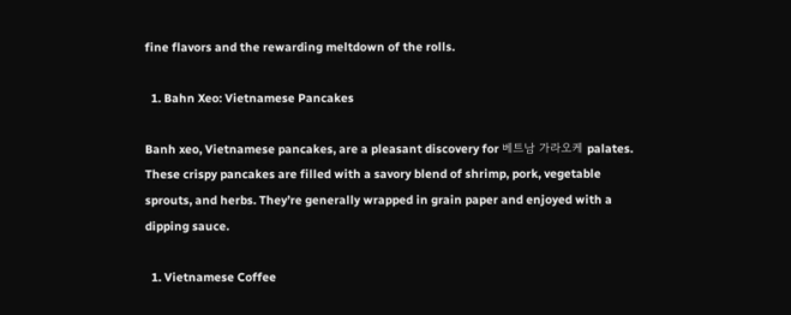fine flavors and the rewarding meltdown of the rolls.

  1. Bahn Xeo: Vietnamese Pancakes

Banh xeo, Vietnamese pancakes, are a pleasant discovery for 베트남 가라오케 palates. These crispy pancakes are filled with a savory blend of shrimp, pork, vegetable sprouts, and herbs. They’re generally wrapped in grain paper and enjoyed with a dipping sauce.

  1. Vietnamese Coffee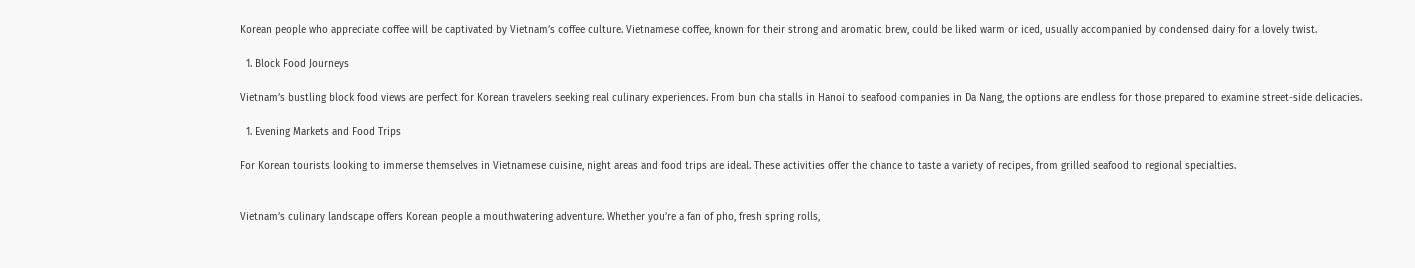Korean people who appreciate coffee will be captivated by Vietnam’s coffee culture. Vietnamese coffee, known for their strong and aromatic brew, could be liked warm or iced, usually accompanied by condensed dairy for a lovely twist.

  1. Block Food Journeys

Vietnam’s bustling block food views are perfect for Korean travelers seeking real culinary experiences. From bun cha stalls in Hanoi to seafood companies in Da Nang, the options are endless for those prepared to examine street-side delicacies.

  1. Evening Markets and Food Trips

For Korean tourists looking to immerse themselves in Vietnamese cuisine, night areas and food trips are ideal. These activities offer the chance to taste a variety of recipes, from grilled seafood to regional specialties.


Vietnam’s culinary landscape offers Korean people a mouthwatering adventure. Whether you’re a fan of pho, fresh spring rolls,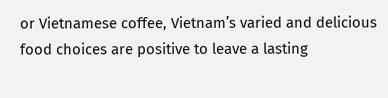or Vietnamese coffee, Vietnam’s varied and delicious food choices are positive to leave a lasting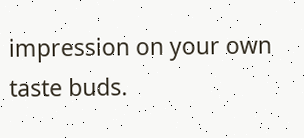impression on your own taste buds.